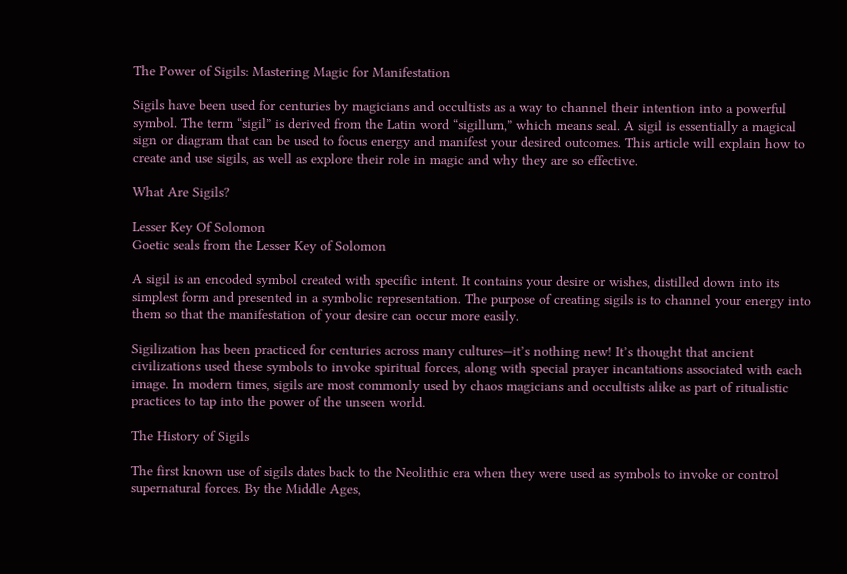The Power of Sigils: Mastering Magic for Manifestation

Sigils have been used for centuries by magicians and occultists as a way to channel their intention into a powerful symbol. The term “sigil” is derived from the Latin word “sigillum,” which means seal. A sigil is essentially a magical sign or diagram that can be used to focus energy and manifest your desired outcomes. This article will explain how to create and use sigils, as well as explore their role in magic and why they are so effective.

What Are Sigils?

Lesser Key Of Solomon
Goetic seals from the Lesser Key of Solomon

A sigil is an encoded symbol created with specific intent. It contains your desire or wishes, distilled down into its simplest form and presented in a symbolic representation. The purpose of creating sigils is to channel your energy into them so that the manifestation of your desire can occur more easily.

Sigilization has been practiced for centuries across many cultures—it’s nothing new! It’s thought that ancient civilizations used these symbols to invoke spiritual forces, along with special prayer incantations associated with each image. In modern times, sigils are most commonly used by chaos magicians and occultists alike as part of ritualistic practices to tap into the power of the unseen world.

The History of Sigils

The first known use of sigils dates back to the Neolithic era when they were used as symbols to invoke or control supernatural forces. By the Middle Ages,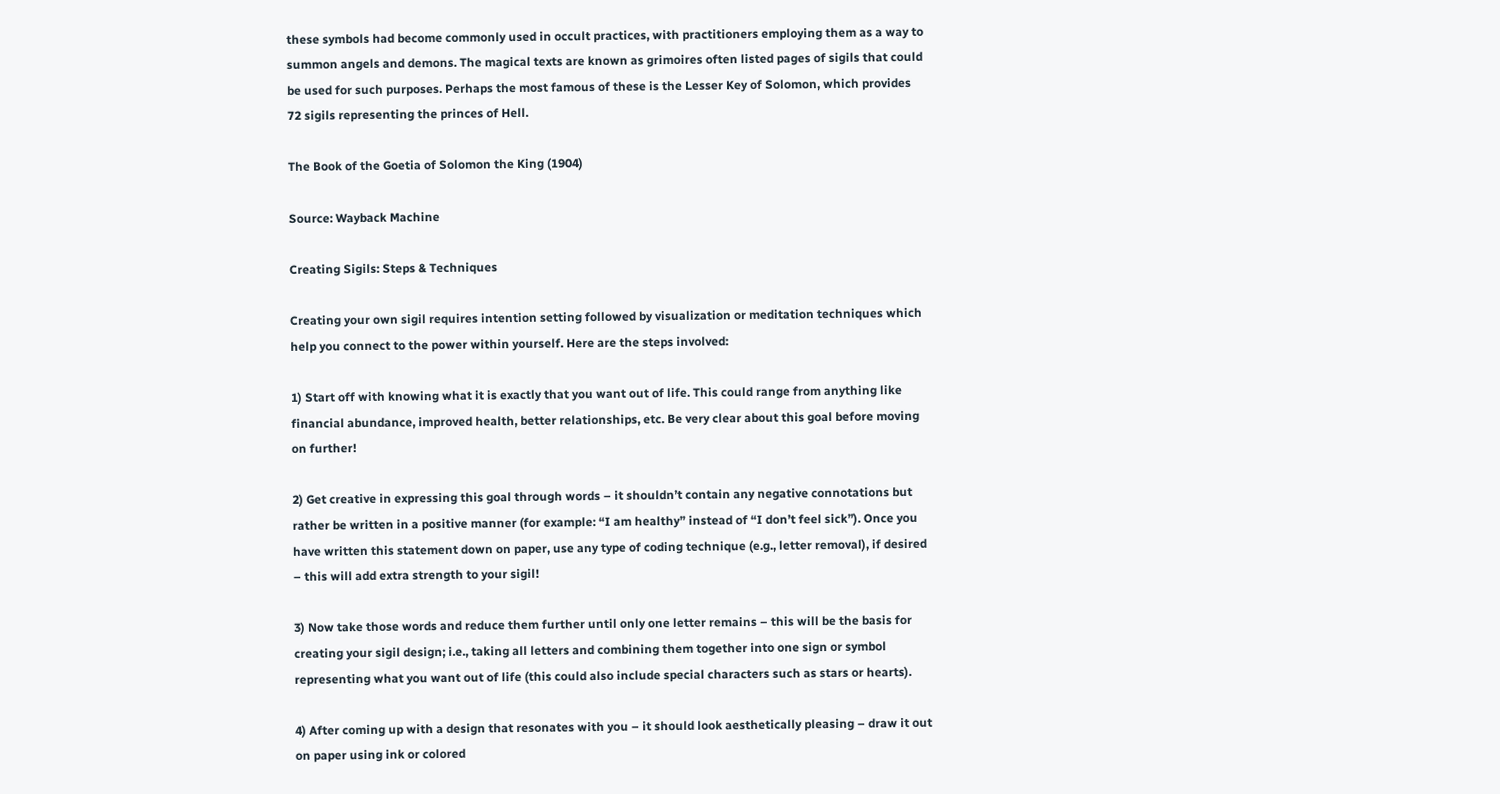these symbols had become commonly used in occult practices, with practitioners employing them as a way to summon angels and demons. The magical texts are known as grimoires often listed pages of sigils that could be used for such purposes. Perhaps the most famous of these is the Lesser Key of Solomon, which provides 72 sigils representing the princes of Hell.

The Book of the Goetia of Solomon the King (1904)

Source: Wayback Machine

Creating Sigils: Steps & Techniques

Creating your own sigil requires intention setting followed by visualization or meditation techniques which help you connect to the power within yourself. Here are the steps involved:

1) Start off with knowing what it is exactly that you want out of life. This could range from anything like financial abundance, improved health, better relationships, etc. Be very clear about this goal before moving on further!

2) Get creative in expressing this goal through words – it shouldn’t contain any negative connotations but rather be written in a positive manner (for example: “I am healthy” instead of “I don’t feel sick”). Once you have written this statement down on paper, use any type of coding technique (e.g., letter removal), if desired – this will add extra strength to your sigil!

3) Now take those words and reduce them further until only one letter remains – this will be the basis for creating your sigil design; i.e., taking all letters and combining them together into one sign or symbol representing what you want out of life (this could also include special characters such as stars or hearts).

4) After coming up with a design that resonates with you – it should look aesthetically pleasing – draw it out on paper using ink or colored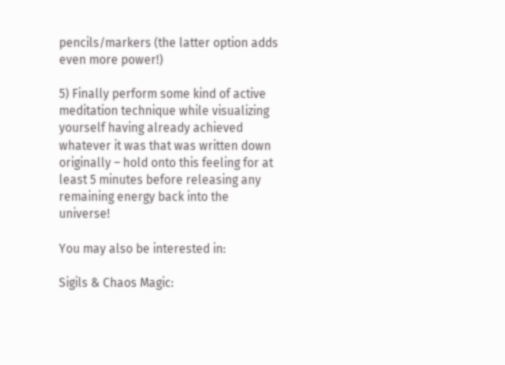pencils/markers (the latter option adds even more power!)

5) Finally perform some kind of active meditation technique while visualizing yourself having already achieved whatever it was that was written down originally – hold onto this feeling for at least 5 minutes before releasing any remaining energy back into the universe!

You may also be interested in:

Sigils & Chaos Magic: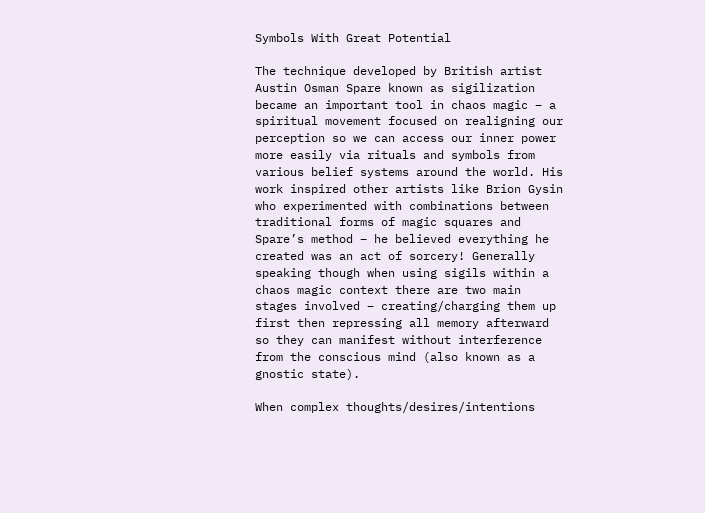Symbols With Great Potential

The technique developed by British artist Austin Osman Spare known as sigilization became an important tool in chaos magic – a spiritual movement focused on realigning our perception so we can access our inner power more easily via rituals and symbols from various belief systems around the world. His work inspired other artists like Brion Gysin who experimented with combinations between traditional forms of magic squares and Spare’s method – he believed everything he created was an act of sorcery! Generally speaking though when using sigils within a chaos magic context there are two main stages involved – creating/charging them up first then repressing all memory afterward so they can manifest without interference from the conscious mind (also known as a gnostic state).

When complex thoughts/desires/intentions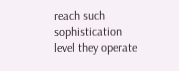reach such sophistication level they operate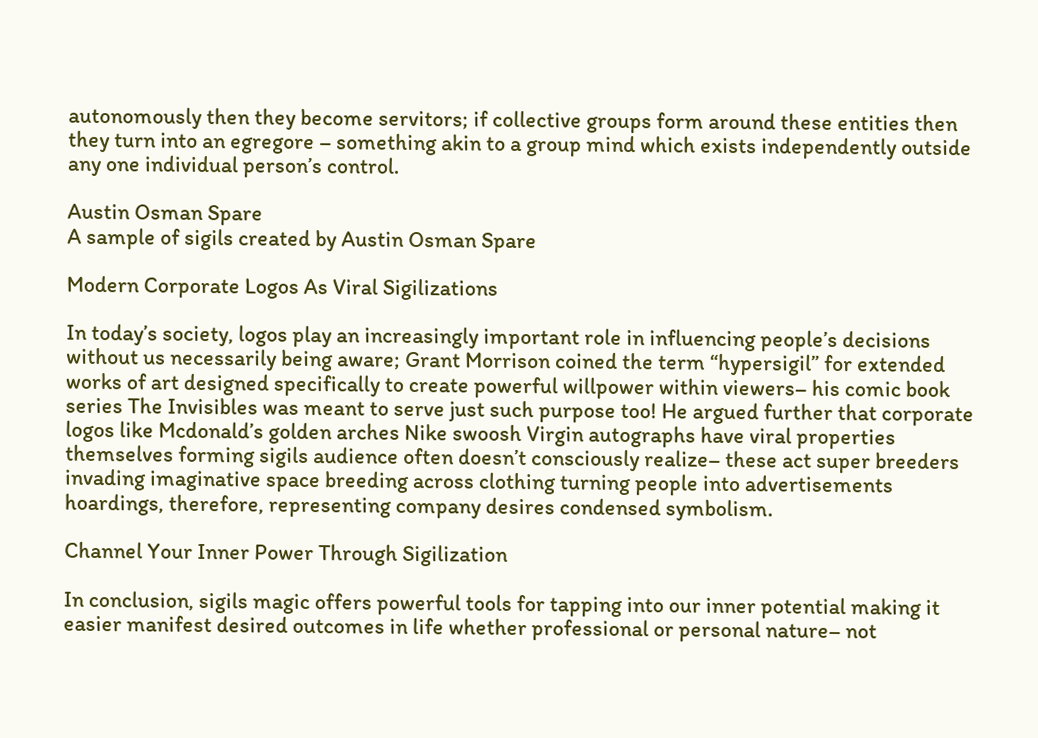autonomously then they become servitors; if collective groups form around these entities then they turn into an egregore – something akin to a group mind which exists independently outside any one individual person’s control.

Austin Osman Spare
A sample of sigils created by Austin Osman Spare

Modern Corporate Logos As Viral Sigilizations

In today’s society, logos play an increasingly important role in influencing people’s decisions without us necessarily being aware; Grant Morrison coined the term “hypersigil” for extended works of art designed specifically to create powerful willpower within viewers– his comic book series The Invisibles was meant to serve just such purpose too! He argued further that corporate logos like Mcdonald’s golden arches Nike swoosh Virgin autographs have viral properties themselves forming sigils audience often doesn’t consciously realize– these act super breeders invading imaginative space breeding across clothing turning people into advertisements hoardings, therefore, representing company desires condensed symbolism.

Channel Your Inner Power Through Sigilization

In conclusion, sigils magic offers powerful tools for tapping into our inner potential making it easier manifest desired outcomes in life whether professional or personal nature– not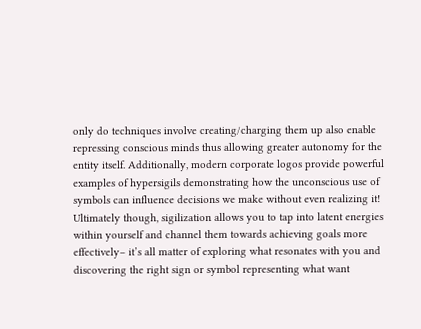only do techniques involve creating/charging them up also enable repressing conscious minds thus allowing greater autonomy for the entity itself. Additionally, modern corporate logos provide powerful examples of hypersigils demonstrating how the unconscious use of symbols can influence decisions we make without even realizing it! Ultimately though, sigilization allows you to tap into latent energies within yourself and channel them towards achieving goals more effectively– it’s all matter of exploring what resonates with you and discovering the right sign or symbol representing what want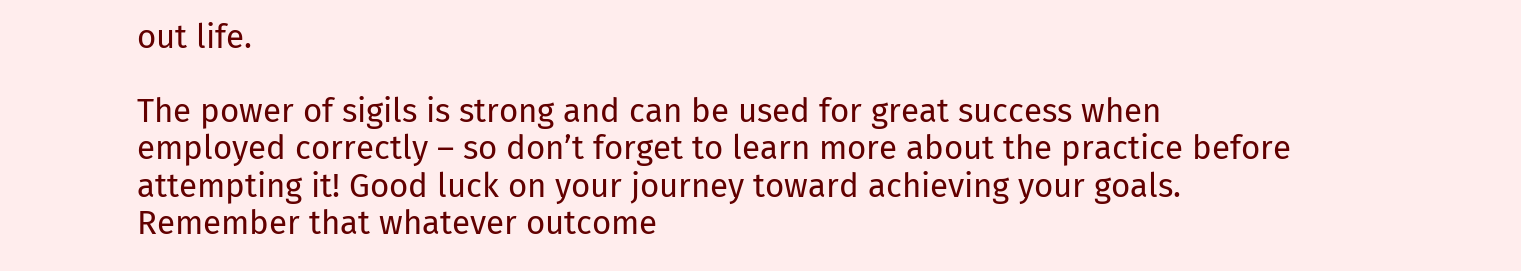out life.

The power of sigils is strong and can be used for great success when employed correctly – so don’t forget to learn more about the practice before attempting it! Good luck on your journey toward achieving your goals. Remember that whatever outcome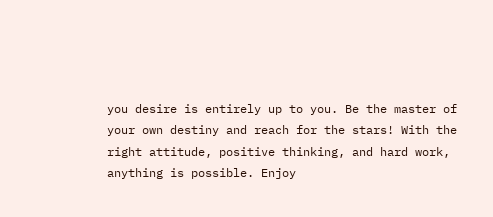you desire is entirely up to you. Be the master of your own destiny and reach for the stars! With the right attitude, positive thinking, and hard work, anything is possible. Enjoy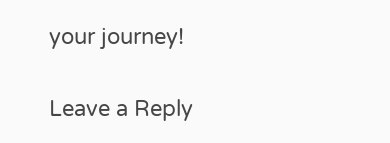your journey!


Leave a Reply